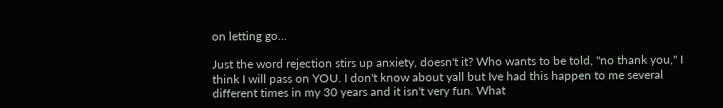on letting go...

Just the word rejection stirs up anxiety, doesn't it? Who wants to be told, "no thank you," I think I will pass on YOU. I don't know about yall but Ive had this happen to me several different times in my 30 years and it isn't very fun. What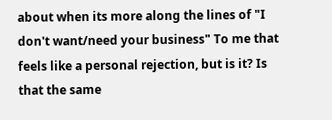about when its more along the lines of "I don't want/need your business" To me that feels like a personal rejection, but is it? Is that the same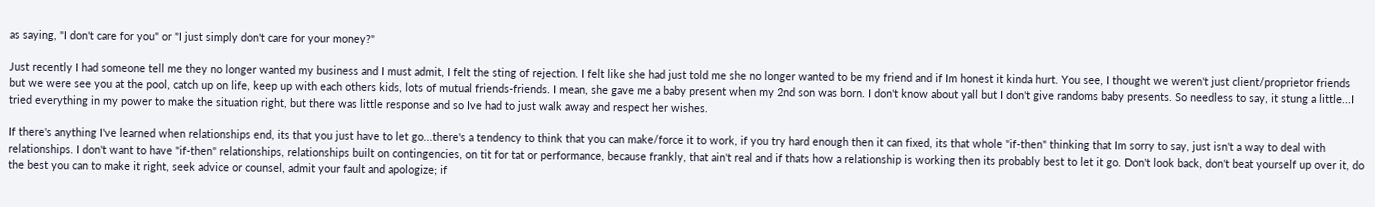as saying, "I don't care for you" or "I just simply don't care for your money?"

Just recently I had someone tell me they no longer wanted my business and I must admit, I felt the sting of rejection. I felt like she had just told me she no longer wanted to be my friend and if Im honest it kinda hurt. You see, I thought we weren't just client/proprietor friends but we were see you at the pool, catch up on life, keep up with each others kids, lots of mutual friends-friends. I mean, she gave me a baby present when my 2nd son was born. I don't know about yall but I don't give randoms baby presents. So needless to say, it stung a little...I tried everything in my power to make the situation right, but there was little response and so Ive had to just walk away and respect her wishes.

If there's anything I've learned when relationships end, its that you just have to let go...there's a tendency to think that you can make/force it to work, if you try hard enough then it can fixed, its that whole "if-then" thinking that Im sorry to say, just isn't a way to deal with relationships. I don't want to have "if-then" relationships, relationships built on contingencies, on tit for tat or performance, because frankly, that ain't real and if thats how a relationship is working then its probably best to let it go. Don't look back, don't beat yourself up over it, do the best you can to make it right, seek advice or counsel, admit your fault and apologize; if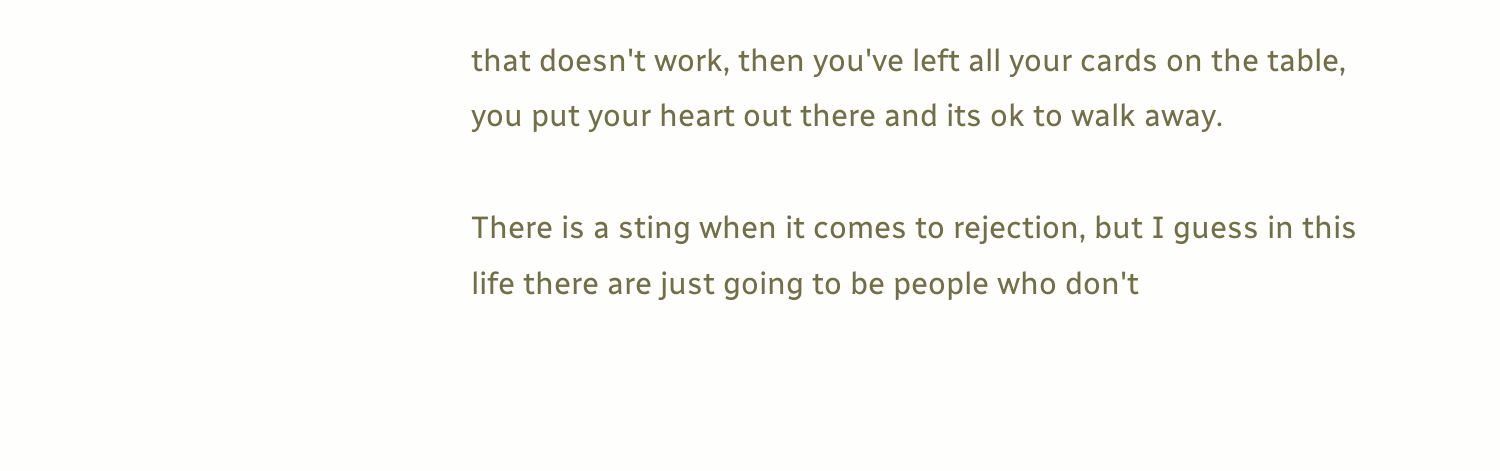that doesn't work, then you've left all your cards on the table, you put your heart out there and its ok to walk away.

There is a sting when it comes to rejection, but I guess in this life there are just going to be people who don't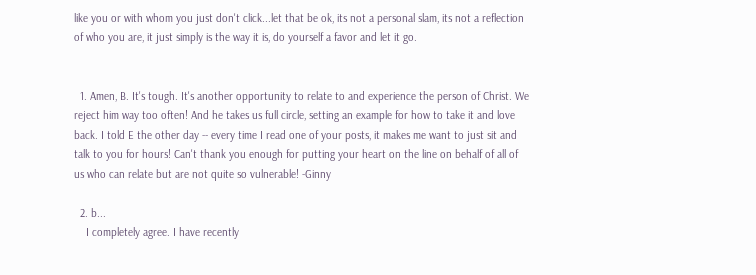like you or with whom you just don't click...let that be ok, its not a personal slam, its not a reflection of who you are, it just simply is the way it is, do yourself a favor and let it go.


  1. Amen, B. It's tough. It's another opportunity to relate to and experience the person of Christ. We reject him way too often! And he takes us full circle, setting an example for how to take it and love back. I told E the other day -- every time I read one of your posts, it makes me want to just sit and talk to you for hours! Can't thank you enough for putting your heart on the line on behalf of all of us who can relate but are not quite so vulnerable! -Ginny

  2. b...
    I completely agree. I have recently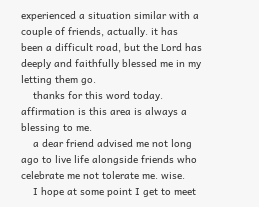experienced a situation similar with a couple of friends, actually. it has been a difficult road, but the Lord has deeply and faithfully blessed me in my letting them go.
    thanks for this word today. affirmation is this area is always a blessing to me.
    a dear friend advised me not long ago to live life alongside friends who celebrate me not tolerate me. wise.
    I hope at some point I get to meet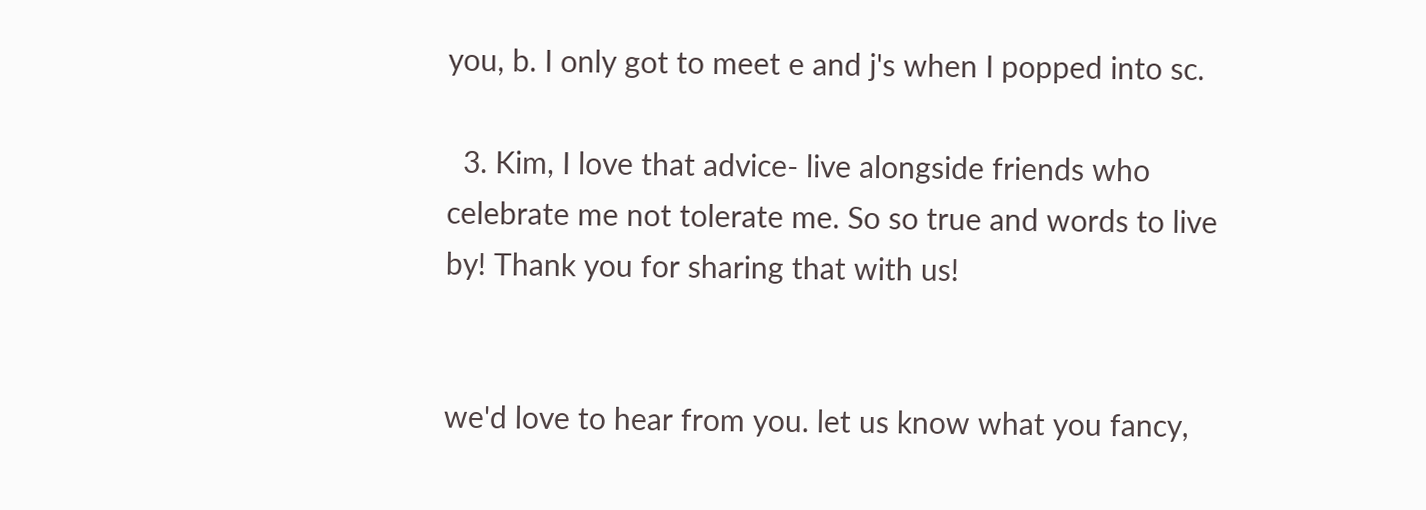you, b. I only got to meet e and j's when I popped into sc.

  3. Kim, I love that advice- live alongside friends who celebrate me not tolerate me. So so true and words to live by! Thank you for sharing that with us!


we'd love to hear from you. let us know what you fancy,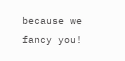because we fancy you!